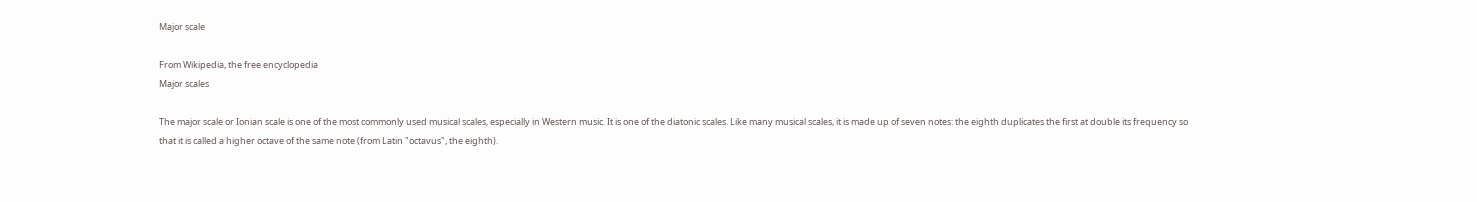Major scale

From Wikipedia, the free encyclopedia
Major scales

The major scale or Ionian scale is one of the most commonly used musical scales, especially in Western music. It is one of the diatonic scales. Like many musical scales, it is made up of seven notes: the eighth duplicates the first at double its frequency so that it is called a higher octave of the same note (from Latin "octavus", the eighth).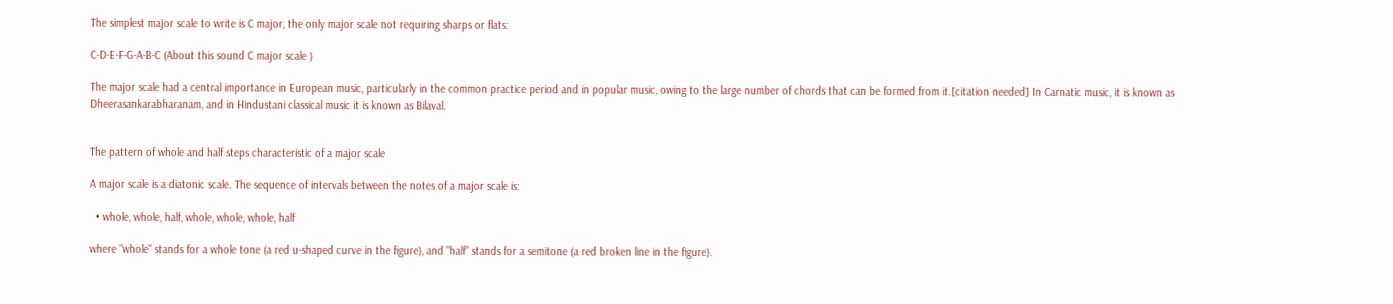The simplest major scale to write is C major, the only major scale not requiring sharps or flats:

C-D-E-F-G-A-B-C (About this sound C major scale )

The major scale had a central importance in European music, particularly in the common practice period and in popular music, owing to the large number of chords that can be formed from it.[citation needed] In Carnatic music, it is known as Dheerasankarabharanam, and in Hindustani classical music it is known as Bilaval.


The pattern of whole and half steps characteristic of a major scale

A major scale is a diatonic scale. The sequence of intervals between the notes of a major scale is:

  • whole, whole, half, whole, whole, whole, half

where "whole" stands for a whole tone (a red u-shaped curve in the figure), and "half" stands for a semitone (a red broken line in the figure).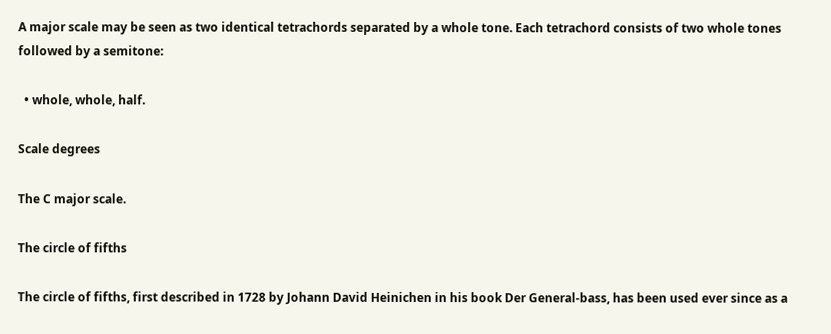A major scale may be seen as two identical tetrachords separated by a whole tone. Each tetrachord consists of two whole tones followed by a semitone:

  • whole, whole, half.

Scale degrees

The C major scale.

The circle of fifths

The circle of fifths, first described in 1728 by Johann David Heinichen in his book Der General-bass, has been used ever since as a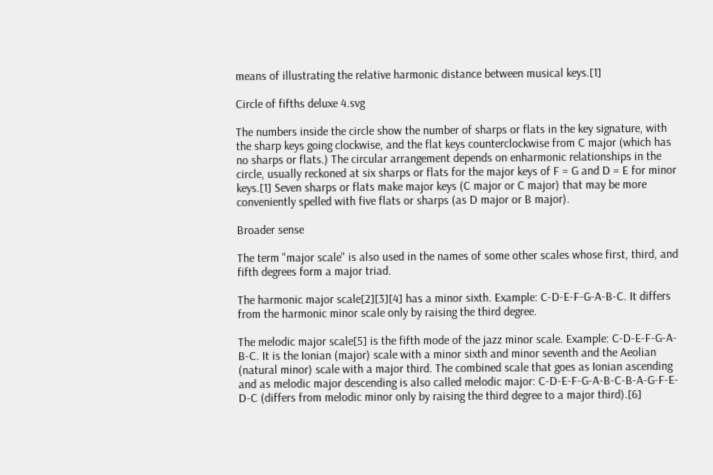means of illustrating the relative harmonic distance between musical keys.[1]

Circle of fifths deluxe 4.svg

The numbers inside the circle show the number of sharps or flats in the key signature, with the sharp keys going clockwise, and the flat keys counterclockwise from C major (which has no sharps or flats.) The circular arrangement depends on enharmonic relationships in the circle, usually reckoned at six sharps or flats for the major keys of F = G and D = E for minor keys.[1] Seven sharps or flats make major keys (C major or C major) that may be more conveniently spelled with five flats or sharps (as D major or B major).

Broader sense

The term "major scale" is also used in the names of some other scales whose first, third, and fifth degrees form a major triad.

The harmonic major scale[2][3][4] has a minor sixth. Example: C-D-E-F-G-A-B-C. It differs from the harmonic minor scale only by raising the third degree.

The melodic major scale[5] is the fifth mode of the jazz minor scale. Example: C-D-E-F-G-A-B-C. It is the Ionian (major) scale with a minor sixth and minor seventh and the Aeolian (natural minor) scale with a major third. The combined scale that goes as Ionian ascending and as melodic major descending is also called melodic major: C-D-E-F-G-A-B-C-B-A-G-F-E-D-C (differs from melodic minor only by raising the third degree to a major third).[6]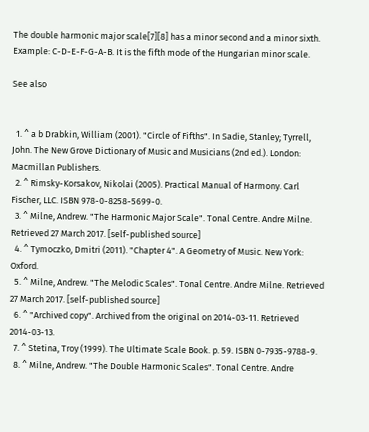The double harmonic major scale[7][8] has a minor second and a minor sixth. Example: C-D-E-F-G-A-B. It is the fifth mode of the Hungarian minor scale.

See also


  1. ^ a b Drabkin, William (2001). "Circle of Fifths". In Sadie, Stanley; Tyrrell, John. The New Grove Dictionary of Music and Musicians (2nd ed.). London: Macmillan Publishers.
  2. ^ Rimsky-Korsakov, Nikolai (2005). Practical Manual of Harmony. Carl Fischer, LLC. ISBN 978-0-8258-5699-0.
  3. ^ Milne, Andrew. "The Harmonic Major Scale". Tonal Centre. Andre Milne. Retrieved 27 March 2017. [self-published source]
  4. ^ Tymoczko, Dmitri (2011). "Chapter 4". A Geometry of Music. New York: Oxford.
  5. ^ Milne, Andrew. "The Melodic Scales". Tonal Centre. Andre Milne. Retrieved 27 March 2017. [self-published source]
  6. ^ "Archived copy". Archived from the original on 2014-03-11. Retrieved 2014-03-13.
  7. ^ Stetina, Troy (1999). The Ultimate Scale Book. p. 59. ISBN 0-7935-9788-9.
  8. ^ Milne, Andrew. "The Double Harmonic Scales". Tonal Centre. Andre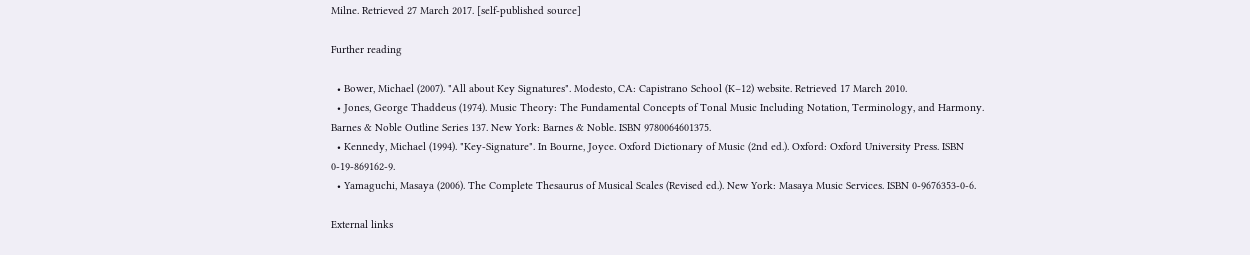Milne. Retrieved 27 March 2017. [self-published source]

Further reading

  • Bower, Michael (2007). "All about Key Signatures". Modesto, CA: Capistrano School (K–12) website. Retrieved 17 March 2010.
  • Jones, George Thaddeus (1974). Music Theory: The Fundamental Concepts of Tonal Music Including Notation, Terminology, and Harmony. Barnes & Noble Outline Series 137. New York: Barnes & Noble. ISBN 9780064601375.
  • Kennedy, Michael (1994). "Key-Signature". In Bourne, Joyce. Oxford Dictionary of Music (2nd ed.). Oxford: Oxford University Press. ISBN 0-19-869162-9.
  • Yamaguchi, Masaya (2006). The Complete Thesaurus of Musical Scales (Revised ed.). New York: Masaya Music Services. ISBN 0-9676353-0-6.

External links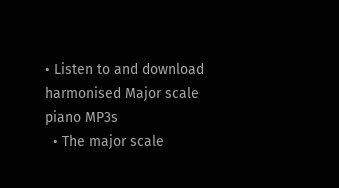• Listen to and download harmonised Major scale piano MP3s
  • The major scale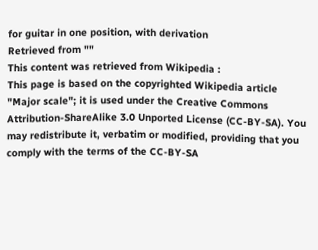for guitar in one position, with derivation
Retrieved from ""
This content was retrieved from Wikipedia :
This page is based on the copyrighted Wikipedia article "Major scale"; it is used under the Creative Commons Attribution-ShareAlike 3.0 Unported License (CC-BY-SA). You may redistribute it, verbatim or modified, providing that you comply with the terms of the CC-BY-SA